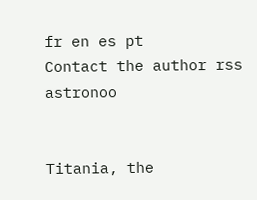fr en es pt
Contact the author rss astronoo


Titania, the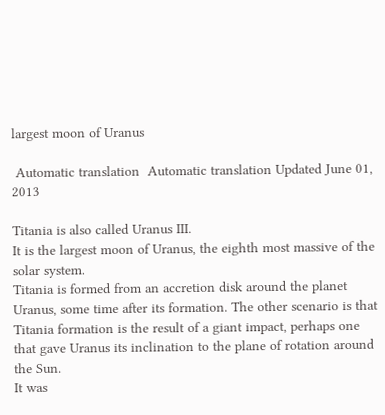largest moon of Uranus

 Automatic translation  Automatic translation Updated June 01, 2013

Titania is also called Uranus III.
It is the largest moon of Uranus, the eighth most massive of the solar system.
Titania is formed from an accretion disk around the planet Uranus, some time after its formation. The other scenario is that Titania formation is the result of a giant impact, perhaps one that gave Uranus its inclination to the plane of rotation around the Sun.
It was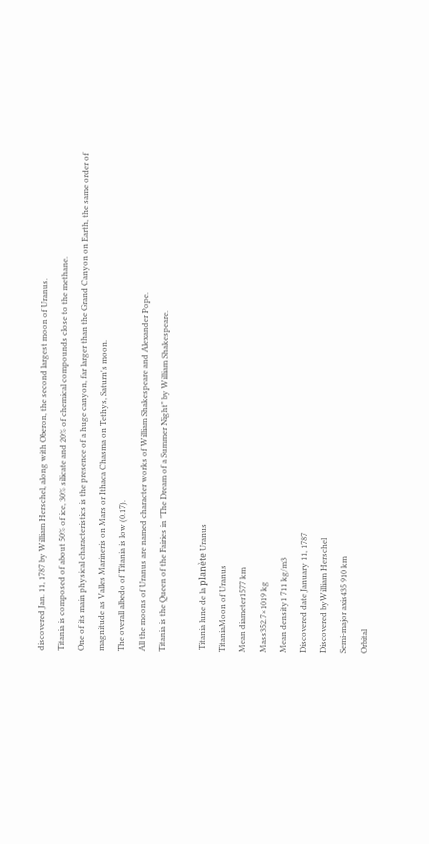discovered Jan. 11, 1787 by William Herschel, along with Oberon, the second largest moon of Uranus.
Titania is composed of about 50% of ice, 30% silicate and 20% of chemical compounds close to the methane.
One of its main physical characteristics is the presence of a huge canyon, far larger than the Grand Canyon on Earth, the same order of magnitude as Valles Marineris on Mars or Ithaca Chasma on Tethys, Saturn's moon.
The overall albedo of Titania is low (0.17).
All the moons of Uranus are named character works of William Shakespeare and Alexander Pope.
Titania is the Queen of the Fairies in "The Dream of a Summer Night" by William Shakespeare.

 Titania lune de la planète Uranus
TitaniaMoon of Uranus
Mean diameter1577 km
Mass352.7×1019 kg
Mean density1 711 kg/m3
Discovered date January 11, 1787
Discovered byWilliam Herschel
Semi-major axis435 910 km
Orbital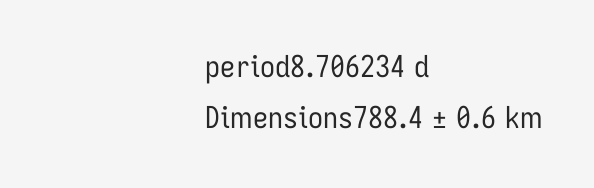period8.706234 d
Dimensions788.4 ± 0.6 km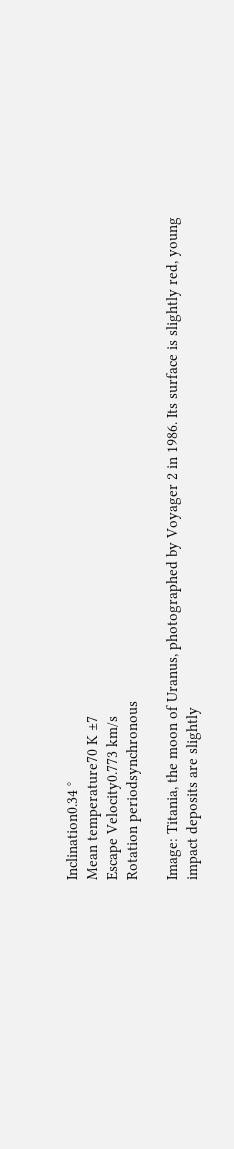Inclination0.34 °
Mean temperature70 K ±7
Escape Velocity0.773 km/s
Rotation periodsynchronous

Image: Titania, the moon of Uranus, photographed by Voyager 2 in 1986. Its surface is slightly red, young impact deposits are slightly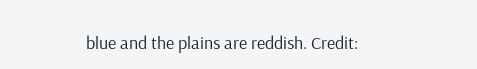blue and the plains are reddish. Credit: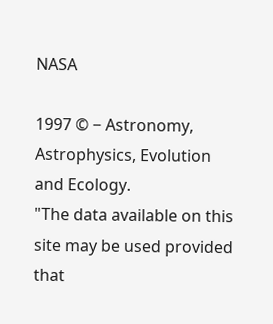NASA

1997 © − Astronomy, Astrophysics, Evolution and Ecology.
"The data available on this site may be used provided that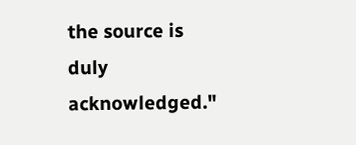the source is duly acknowledged."